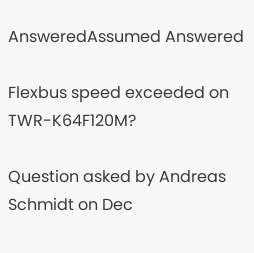AnsweredAssumed Answered

Flexbus speed exceeded on TWR-K64F120M?

Question asked by Andreas Schmidt on Dec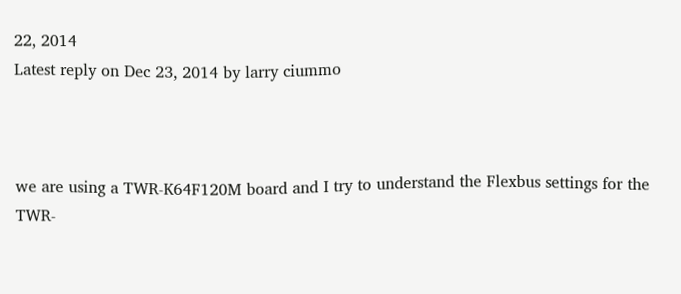22, 2014
Latest reply on Dec 23, 2014 by larry ciummo



we are using a TWR-K64F120M board and I try to understand the Flexbus settings for the TWR-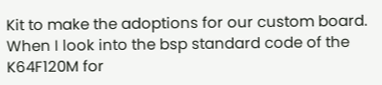Kit to make the adoptions for our custom board. When I look into the bsp standard code of the K64F120M for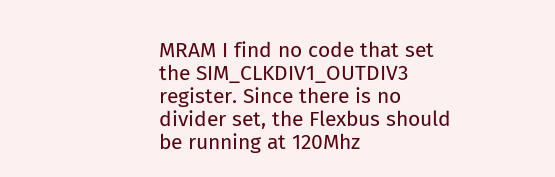MRAM I find no code that set the SIM_CLKDIV1_OUTDIV3 register. Since there is no divider set, the Flexbus should be running at 120Mhz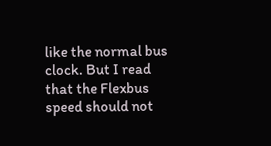like the normal bus clock. But I read that the Flexbus speed should not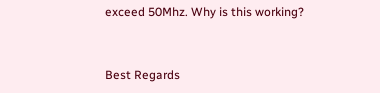exceed 50Mhz. Why is this working?


Best Regards